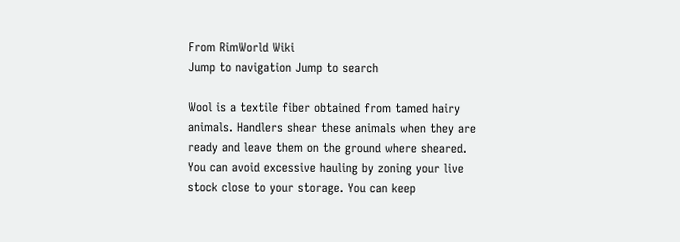From RimWorld Wiki
Jump to navigation Jump to search

Wool is a textile fiber obtained from tamed hairy animals. Handlers shear these animals when they are ready and leave them on the ground where sheared. You can avoid excessive hauling by zoning your live stock close to your storage. You can keep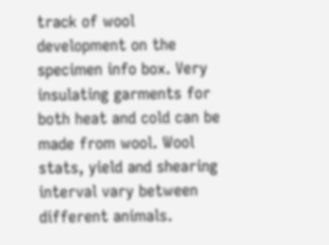track of wool development on the specimen info box. Very insulating garments for both heat and cold can be made from wool. Wool stats, yield and shearing interval vary between different animals.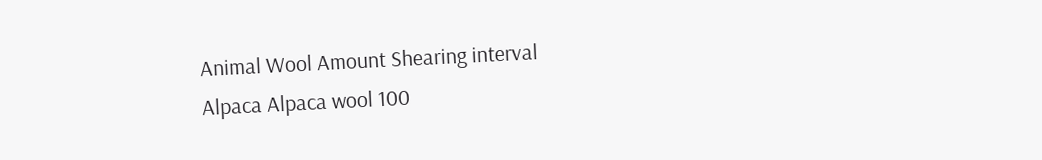Animal Wool Amount Shearing interval
Alpaca Alpaca wool 100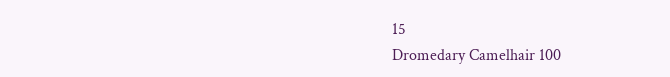15
Dromedary Camelhair 100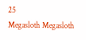25
Megasloth Megasloth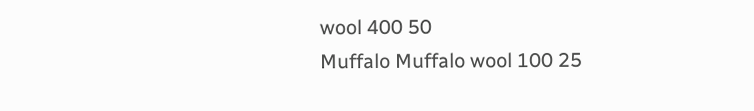wool 400 50
Muffalo Muffalo wool 100 25